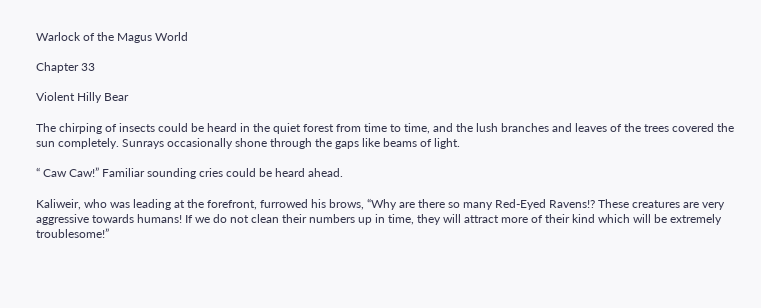Warlock of the Magus World

Chapter 33

Violent Hilly Bear

The chirping of insects could be heard in the quiet forest from time to time, and the lush branches and leaves of the trees covered the sun completely. Sunrays occasionally shone through the gaps like beams of light.

“ Caw Caw!” Familiar sounding cries could be heard ahead.

Kaliweir, who was leading at the forefront, furrowed his brows, “Why are there so many Red-Eyed Ravens!? These creatures are very aggressive towards humans! If we do not clean their numbers up in time, they will attract more of their kind which will be extremely troublesome!”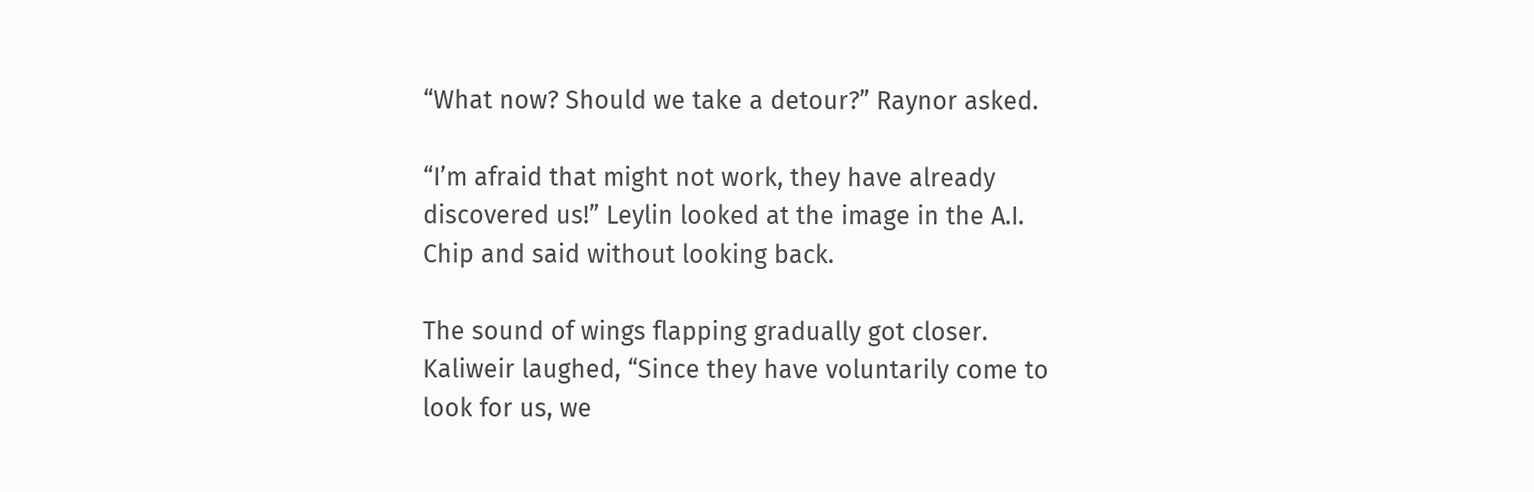“What now? Should we take a detour?” Raynor asked.

“I’m afraid that might not work, they have already discovered us!” Leylin looked at the image in the A.I. Chip and said without looking back.

The sound of wings flapping gradually got closer. Kaliweir laughed, “Since they have voluntarily come to look for us, we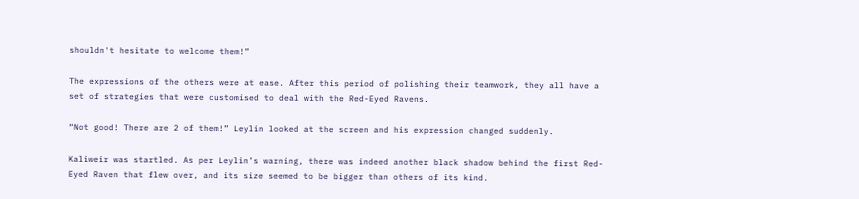shouldn't hesitate to welcome them!”

The expressions of the others were at ease. After this period of polishing their teamwork, they all have a set of strategies that were customised to deal with the Red-Eyed Ravens.

“Not good! There are 2 of them!” Leylin looked at the screen and his expression changed suddenly.

Kaliweir was startled. As per Leylin’s warning, there was indeed another black shadow behind the first Red-Eyed Raven that flew over, and its size seemed to be bigger than others of its kind.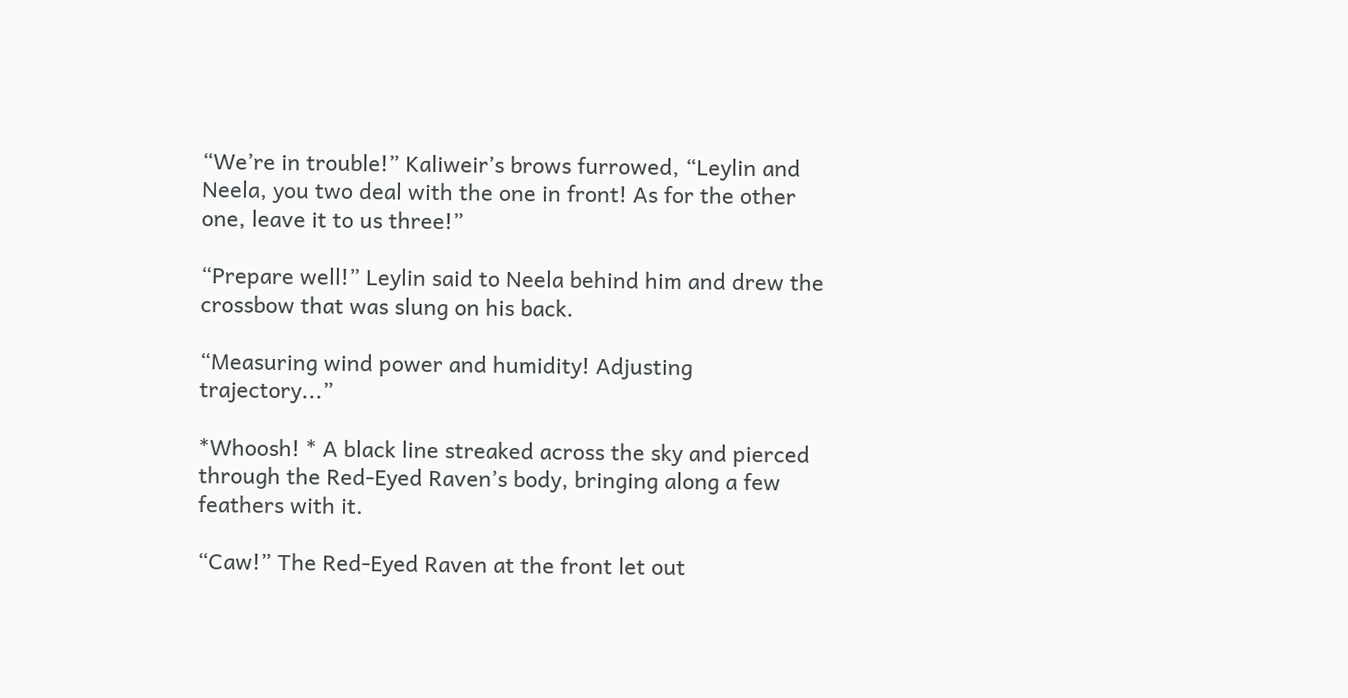“We’re in trouble!” Kaliweir’s brows furrowed, “Leylin and Neela, you two deal with the one in front! As for the other one, leave it to us three!”

“Prepare well!” Leylin said to Neela behind him and drew the crossbow that was slung on his back.

“Measuring wind power and humidity! Adjusting trajectory...”

*Whoosh! * A black line streaked across the sky and pierced through the Red-Eyed Raven’s body, bringing along a few feathers with it.

“Caw!” The Red-Eyed Raven at the front let out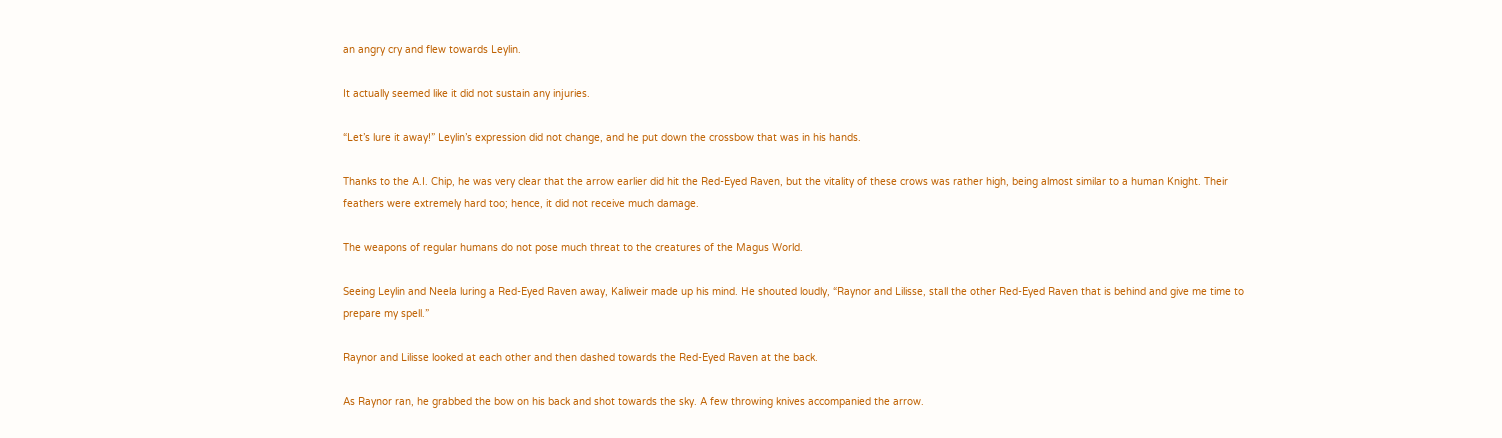an angry cry and flew towards Leylin.

It actually seemed like it did not sustain any injuries.

“Let’s lure it away!” Leylin’s expression did not change, and he put down the crossbow that was in his hands.

Thanks to the A.I. Chip, he was very clear that the arrow earlier did hit the Red-Eyed Raven, but the vitality of these crows was rather high, being almost similar to a human Knight. Their feathers were extremely hard too; hence, it did not receive much damage.

The weapons of regular humans do not pose much threat to the creatures of the Magus World.

Seeing Leylin and Neela luring a Red-Eyed Raven away, Kaliweir made up his mind. He shouted loudly, “Raynor and Lilisse, stall the other Red-Eyed Raven that is behind and give me time to prepare my spell.”

Raynor and Lilisse looked at each other and then dashed towards the Red-Eyed Raven at the back.

As Raynor ran, he grabbed the bow on his back and shot towards the sky. A few throwing knives accompanied the arrow.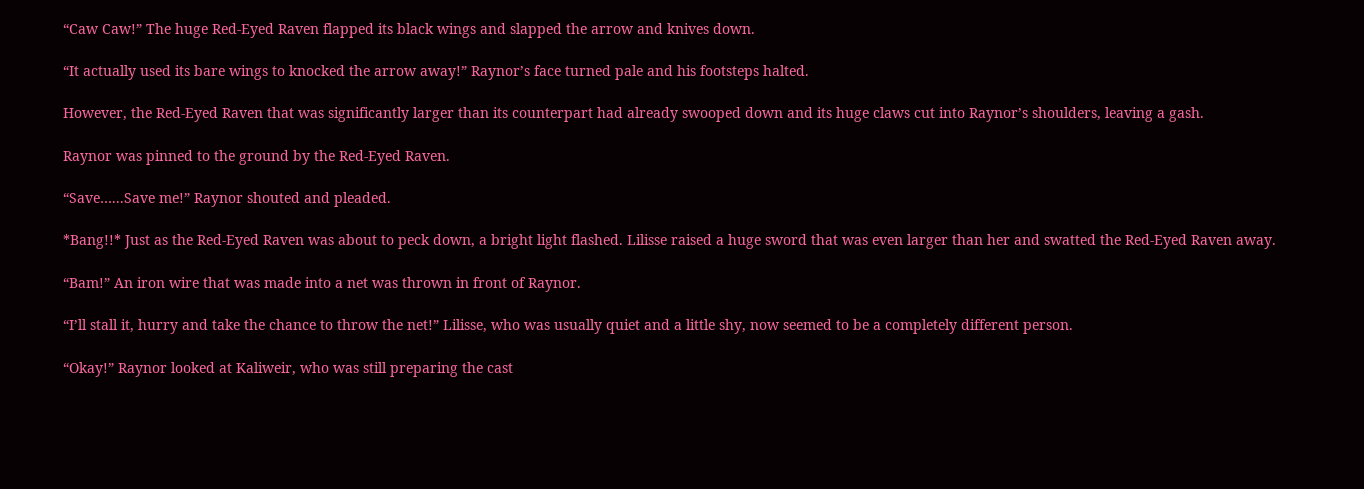“Caw Caw!” The huge Red-Eyed Raven flapped its black wings and slapped the arrow and knives down.

“It actually used its bare wings to knocked the arrow away!” Raynor’s face turned pale and his footsteps halted.

However, the Red-Eyed Raven that was significantly larger than its counterpart had already swooped down and its huge claws cut into Raynor’s shoulders, leaving a gash.

Raynor was pinned to the ground by the Red-Eyed Raven.

“Save…...Save me!” Raynor shouted and pleaded.

*Bang!!* Just as the Red-Eyed Raven was about to peck down, a bright light flashed. Lilisse raised a huge sword that was even larger than her and swatted the Red-Eyed Raven away.

“Bam!” An iron wire that was made into a net was thrown in front of Raynor.

“I’ll stall it, hurry and take the chance to throw the net!” Lilisse, who was usually quiet and a little shy, now seemed to be a completely different person.

“Okay!” Raynor looked at Kaliweir, who was still preparing the cast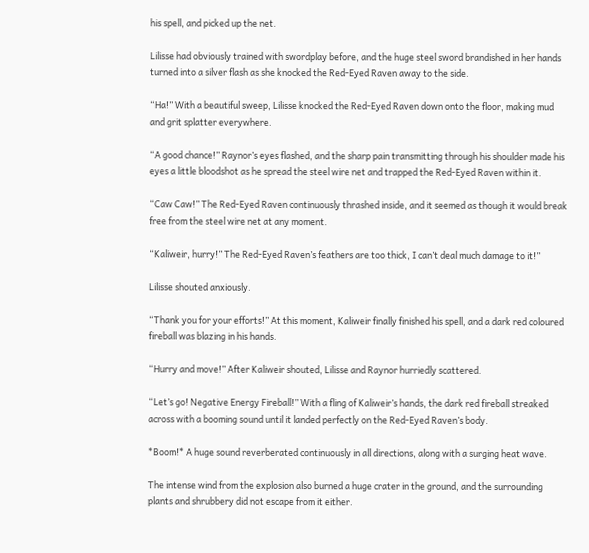his spell, and picked up the net.

Lilisse had obviously trained with swordplay before, and the huge steel sword brandished in her hands turned into a silver flash as she knocked the Red-Eyed Raven away to the side.

“Ha!” With a beautiful sweep, Lilisse knocked the Red-Eyed Raven down onto the floor, making mud and grit splatter everywhere.

“A good chance!” Raynor’s eyes flashed, and the sharp pain transmitting through his shoulder made his eyes a little bloodshot as he spread the steel wire net and trapped the Red-Eyed Raven within it.

“Caw Caw!” The Red-Eyed Raven continuously thrashed inside, and it seemed as though it would break free from the steel wire net at any moment.

“Kaliweir, hurry!” The Red-Eyed Raven’s feathers are too thick, I can’t deal much damage to it!”

Lilisse shouted anxiously.

“Thank you for your efforts!” At this moment, Kaliweir finally finished his spell, and a dark red coloured fireball was blazing in his hands.

“Hurry and move!” After Kaliweir shouted, Lilisse and Raynor hurriedly scattered.

“Let’s go! Negative Energy Fireball!” With a fling of Kaliweir’s hands, the dark red fireball streaked across with a booming sound until it landed perfectly on the Red-Eyed Raven’s body.

*Boom!* A huge sound reverberated continuously in all directions, along with a surging heat wave.

The intense wind from the explosion also burned a huge crater in the ground, and the surrounding plants and shrubbery did not escape from it either.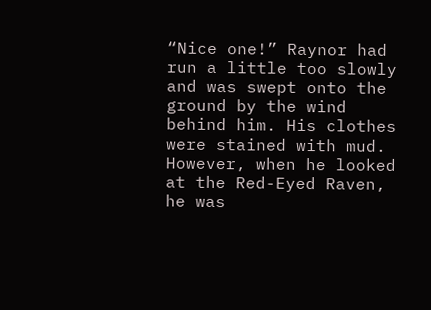“Nice one!” Raynor had run a little too slowly and was swept onto the ground by the wind behind him. His clothes were stained with mud. However, when he looked at the Red-Eyed Raven, he was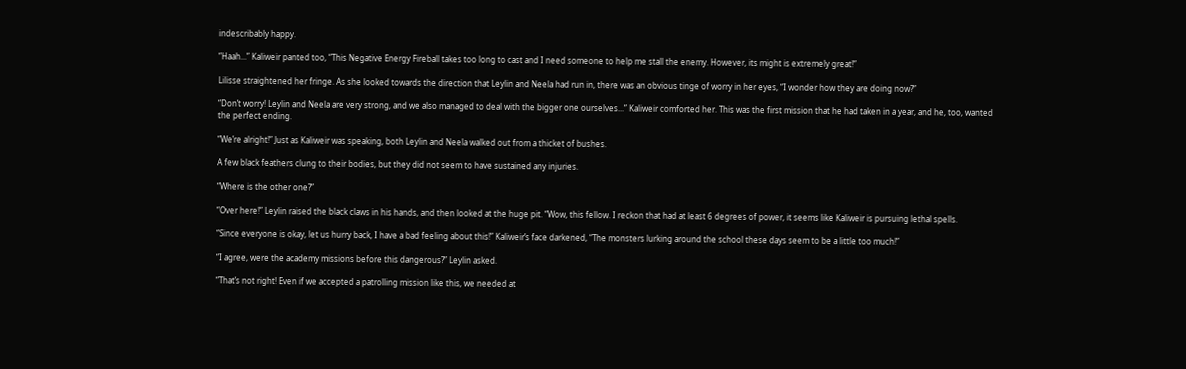indescribably happy.

“Haah...” Kaliweir panted too, “This Negative Energy Fireball takes too long to cast and I need someone to help me stall the enemy. However, its might is extremely great!”

Lilisse straightened her fringe. As she looked towards the direction that Leylin and Neela had run in, there was an obvious tinge of worry in her eyes, “I wonder how they are doing now?”

“Don’t worry! Leylin and Neela are very strong, and we also managed to deal with the bigger one ourselves...” Kaliweir comforted her. This was the first mission that he had taken in a year, and he, too, wanted the perfect ending.

“We’re alright!” Just as Kaliweir was speaking, both Leylin and Neela walked out from a thicket of bushes.

A few black feathers clung to their bodies, but they did not seem to have sustained any injuries.

“Where is the other one?”

“Over here!” Leylin raised the black claws in his hands, and then looked at the huge pit. “Wow, this fellow. I reckon that had at least 6 degrees of power, it seems like Kaliweir is pursuing lethal spells.

“Since everyone is okay, let us hurry back, I have a bad feeling about this!” Kaliweir’s face darkened, “The monsters lurking around the school these days seem to be a little too much!”

“I agree, were the academy missions before this dangerous?” Leylin asked.

“That’s not right! Even if we accepted a patrolling mission like this, we needed at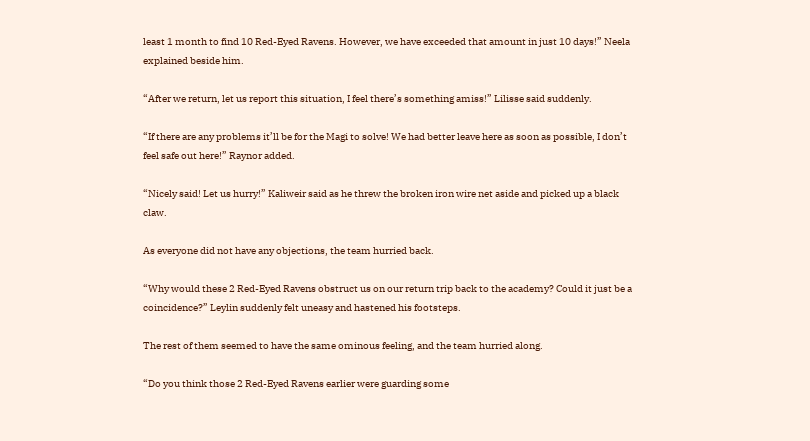least 1 month to find 10 Red-Eyed Ravens. However, we have exceeded that amount in just 10 days!” Neela explained beside him.

“After we return, let us report this situation, I feel there’s something amiss!” Lilisse said suddenly.

“If there are any problems it’ll be for the Magi to solve! We had better leave here as soon as possible, I don’t feel safe out here!” Raynor added.

“Nicely said! Let us hurry!” Kaliweir said as he threw the broken iron wire net aside and picked up a black claw.

As everyone did not have any objections, the team hurried back.

“Why would these 2 Red-Eyed Ravens obstruct us on our return trip back to the academy? Could it just be a coincidence?” Leylin suddenly felt uneasy and hastened his footsteps.

The rest of them seemed to have the same ominous feeling, and the team hurried along.

“Do you think those 2 Red-Eyed Ravens earlier were guarding some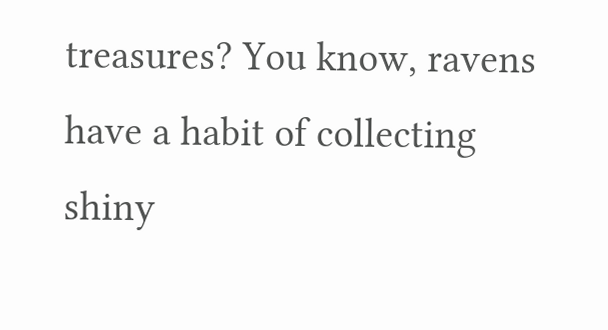treasures? You know, ravens have a habit of collecting shiny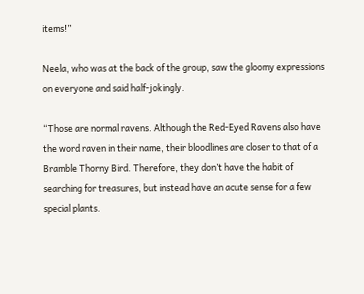items!”

Neela, who was at the back of the group, saw the gloomy expressions on everyone and said half-jokingly.

“Those are normal ravens. Although the Red-Eyed Ravens also have the word raven in their name, their bloodlines are closer to that of a Bramble Thorny Bird. Therefore, they don’t have the habit of searching for treasures, but instead have an acute sense for a few special plants.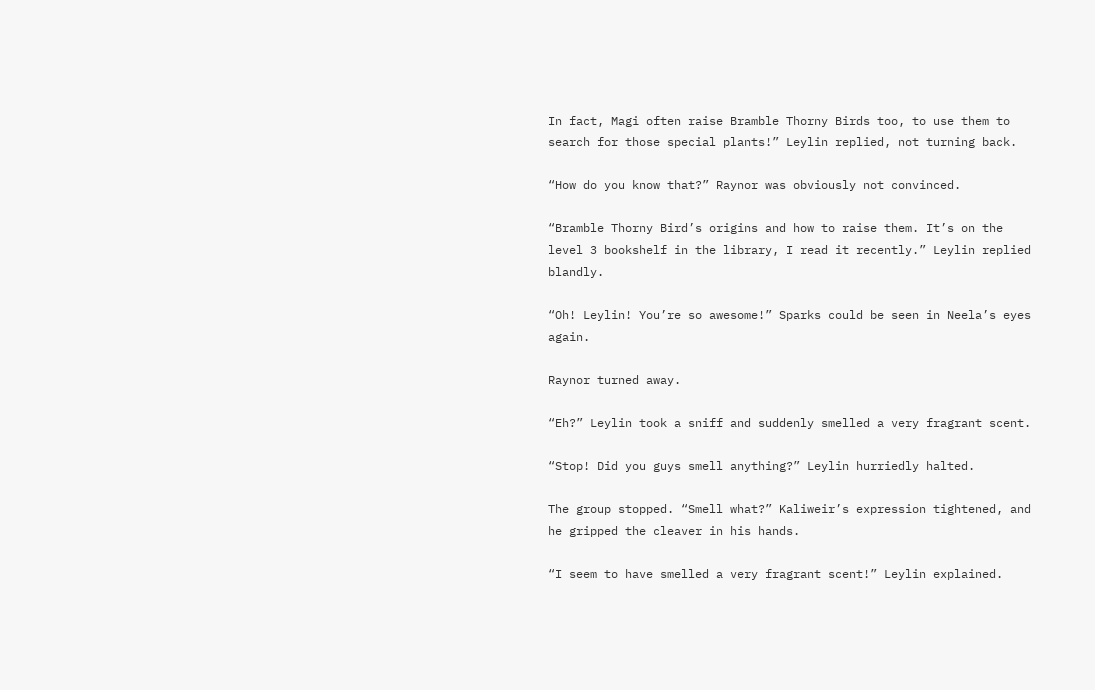In fact, Magi often raise Bramble Thorny Birds too, to use them to search for those special plants!” Leylin replied, not turning back.

“How do you know that?” Raynor was obviously not convinced.

“Bramble Thorny Bird’s origins and how to raise them. It’s on the level 3 bookshelf in the library, I read it recently.” Leylin replied blandly.

“Oh! Leylin! You’re so awesome!” Sparks could be seen in Neela’s eyes again.

Raynor turned away.

“Eh?” Leylin took a sniff and suddenly smelled a very fragrant scent.

“Stop! Did you guys smell anything?” Leylin hurriedly halted.

The group stopped. “Smell what?” Kaliweir’s expression tightened, and he gripped the cleaver in his hands.

“I seem to have smelled a very fragrant scent!” Leylin explained.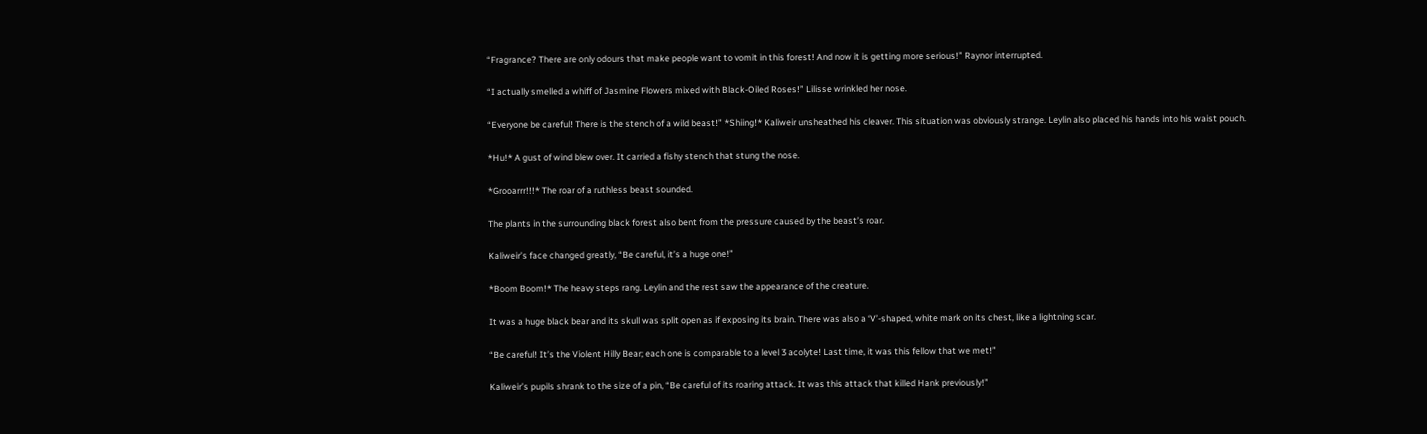“Fragrance? There are only odours that make people want to vomit in this forest! And now it is getting more serious!” Raynor interrupted.

“I actually smelled a whiff of Jasmine Flowers mixed with Black-Oiled Roses!” Lilisse wrinkled her nose.

“Everyone be careful! There is the stench of a wild beast!” *Shiing!* Kaliweir unsheathed his cleaver. This situation was obviously strange. Leylin also placed his hands into his waist pouch.

*Hu!* A gust of wind blew over. It carried a fishy stench that stung the nose.

*Grooarrr!!!* The roar of a ruthless beast sounded.

The plants in the surrounding black forest also bent from the pressure caused by the beast’s roar.

Kaliweir’s face changed greatly, “Be careful, it’s a huge one!”

*Boom Boom!* The heavy steps rang. Leylin and the rest saw the appearance of the creature.

It was a huge black bear and its skull was split open as if exposing its brain. There was also a ‘V’-shaped, white mark on its chest, like a lightning scar.

“Be careful! It’s the Violent Hilly Bear; each one is comparable to a level 3 acolyte! Last time, it was this fellow that we met!”

Kaliweir’s pupils shrank to the size of a pin, “Be careful of its roaring attack. It was this attack that killed Hank previously!”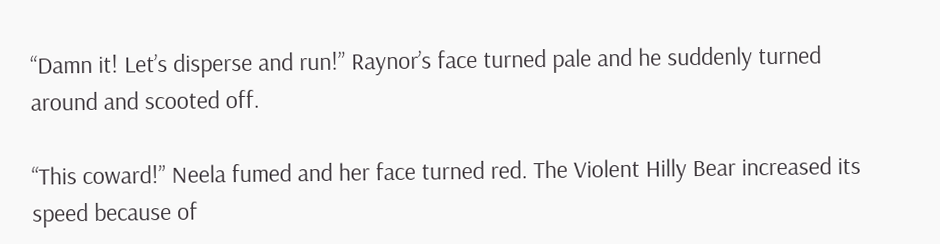“Damn it! Let’s disperse and run!” Raynor’s face turned pale and he suddenly turned around and scooted off.

“This coward!” Neela fumed and her face turned red. The Violent Hilly Bear increased its speed because of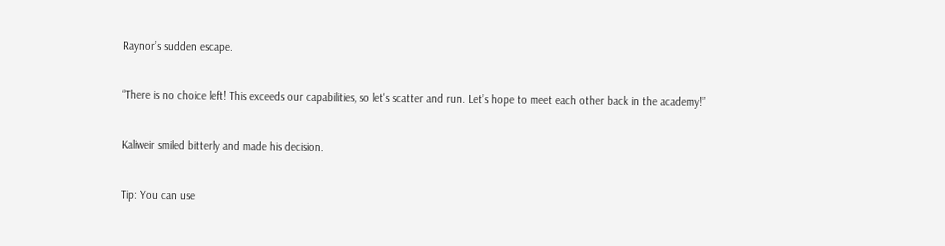Raynor’s sudden escape.

“There is no choice left! This exceeds our capabilities, so let's scatter and run. Let’s hope to meet each other back in the academy!”

Kaliweir smiled bitterly and made his decision.

Tip: You can use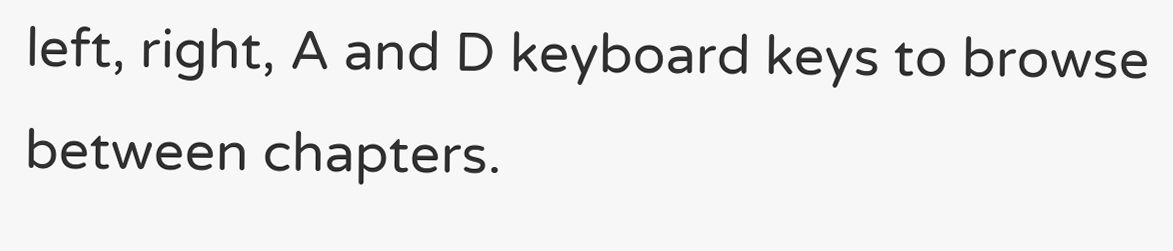left, right, A and D keyboard keys to browse between chapters.